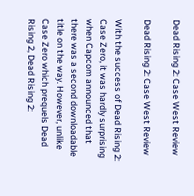Dead Rising 2: Case West Review

Dead Rising 2: Case West Review

With the success of Dead Rising 2: Case Zero, it was hardly surprising when Capcom announced that there was a second downloadable title on the way. However, unlike Case Zero which prequels Dead Rising 2, Dead Rising 2: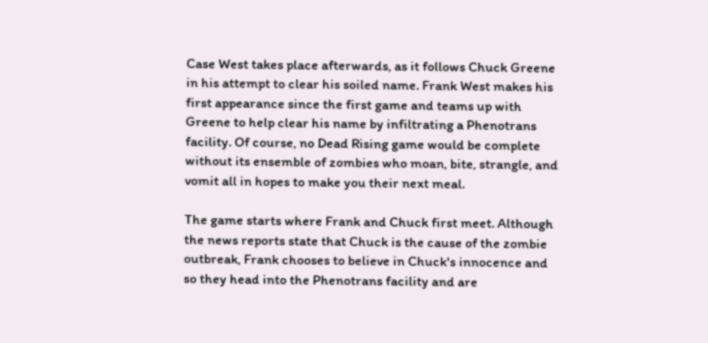Case West takes place afterwards, as it follows Chuck Greene in his attempt to clear his soiled name. Frank West makes his first appearance since the first game and teams up with Greene to help clear his name by infiltrating a Phenotrans facility. Of course, no Dead Rising game would be complete without its ensemble of zombies who moan, bite, strangle, and vomit all in hopes to make you their next meal.

The game starts where Frank and Chuck first meet. Although the news reports state that Chuck is the cause of the zombie outbreak, Frank chooses to believe in Chuck's innocence and so they head into the Phenotrans facility and are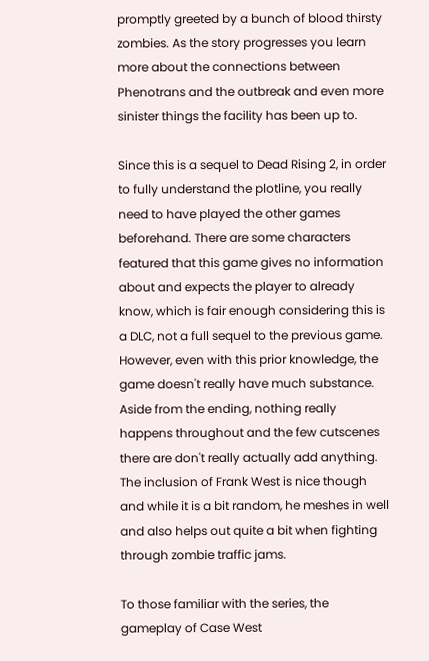promptly greeted by a bunch of blood thirsty zombies. As the story progresses you learn more about the connections between Phenotrans and the outbreak and even more sinister things the facility has been up to.

Since this is a sequel to Dead Rising 2, in order to fully understand the plotline, you really need to have played the other games beforehand. There are some characters featured that this game gives no information about and expects the player to already know, which is fair enough considering this is a DLC, not a full sequel to the previous game. However, even with this prior knowledge, the game doesn't really have much substance. Aside from the ending, nothing really happens throughout and the few cutscenes there are don't really actually add anything. The inclusion of Frank West is nice though and while it is a bit random, he meshes in well and also helps out quite a bit when fighting through zombie traffic jams.

To those familiar with the series, the gameplay of Case West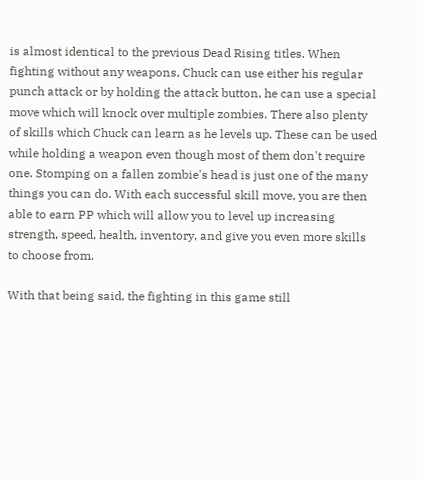is almost identical to the previous Dead Rising titles. When fighting without any weapons, Chuck can use either his regular punch attack or by holding the attack button, he can use a special move which will knock over multiple zombies. There also plenty of skills which Chuck can learn as he levels up. These can be used while holding a weapon even though most of them don't require one. Stomping on a fallen zombie's head is just one of the many things you can do. With each successful skill move, you are then able to earn PP which will allow you to level up increasing strength, speed, health, inventory, and give you even more skills to choose from.

With that being said, the fighting in this game still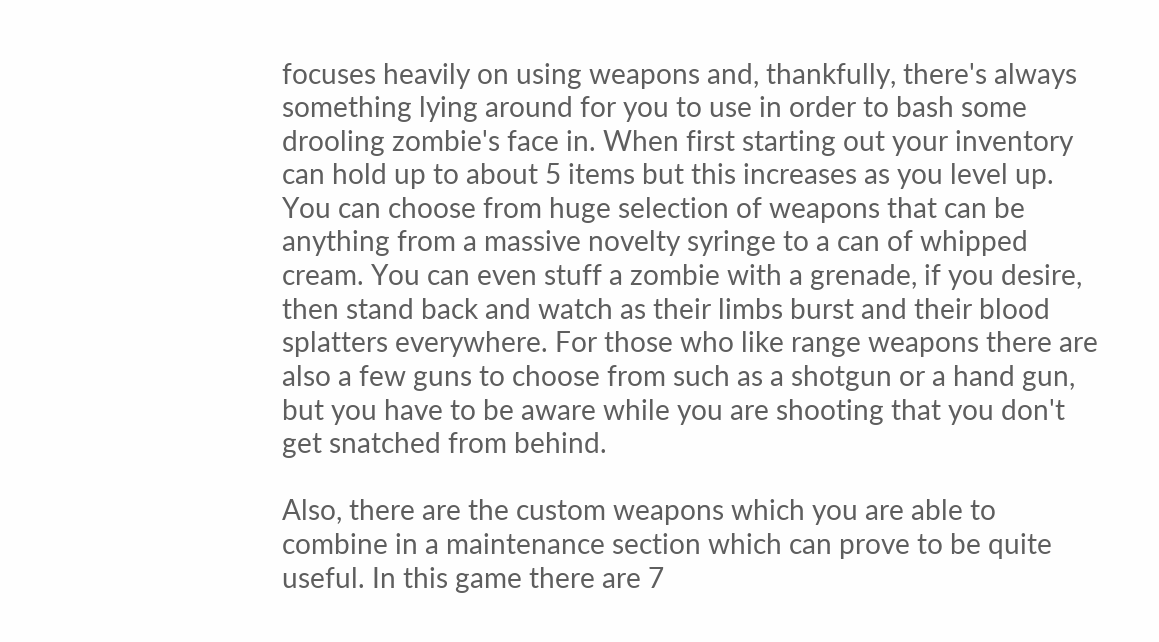focuses heavily on using weapons and, thankfully, there's always something lying around for you to use in order to bash some drooling zombie's face in. When first starting out your inventory can hold up to about 5 items but this increases as you level up. You can choose from huge selection of weapons that can be anything from a massive novelty syringe to a can of whipped cream. You can even stuff a zombie with a grenade, if you desire, then stand back and watch as their limbs burst and their blood splatters everywhere. For those who like range weapons there are also a few guns to choose from such as a shotgun or a hand gun, but you have to be aware while you are shooting that you don't get snatched from behind.

Also, there are the custom weapons which you are able to combine in a maintenance section which can prove to be quite useful. In this game there are 7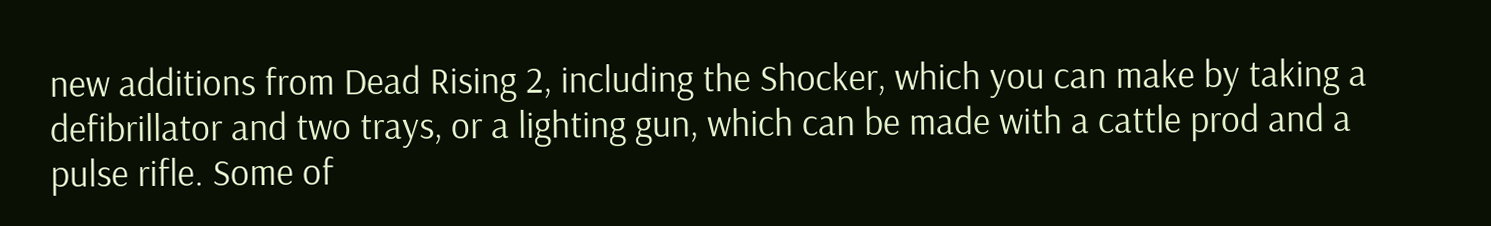new additions from Dead Rising 2, including the Shocker, which you can make by taking a defibrillator and two trays, or a lighting gun, which can be made with a cattle prod and a pulse rifle. Some of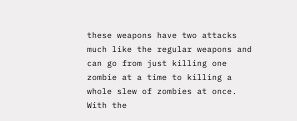these weapons have two attacks much like the regular weapons and can go from just killing one zombie at a time to killing a whole slew of zombies at once. With the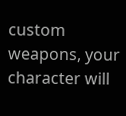custom weapons, your character will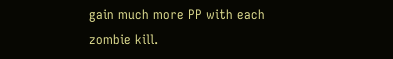gain much more PP with each zombie kill.